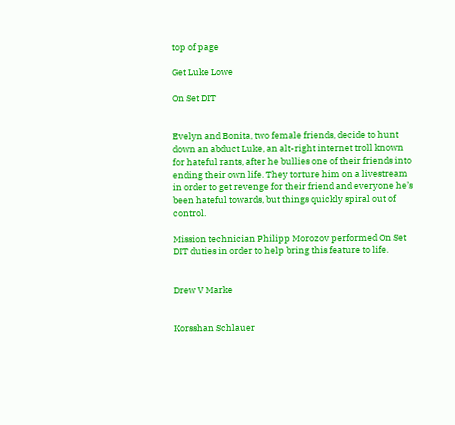top of page

Get Luke Lowe

On Set DIT


Evelyn and Bonita, two female friends, decide to hunt down an abduct Luke, an alt-right internet troll known for hateful rants, after he bullies one of their friends into ending their own life. They torture him on a livestream in order to get revenge for their friend and everyone he’s been hateful towards, but things quickly spiral out of control.

Mission technician Philipp Morozov performed On Set DIT duties in order to help bring this feature to life.


Drew V Marke


Korsshan Schlauer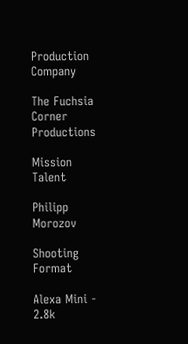Production Company

The Fuchsia Corner Productions

Mission Talent

Philipp Morozov

Shooting Format

Alexa Mini - 2.8k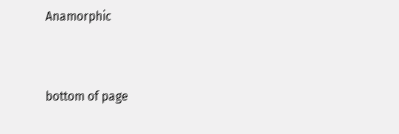Anamorphic


bottom of page